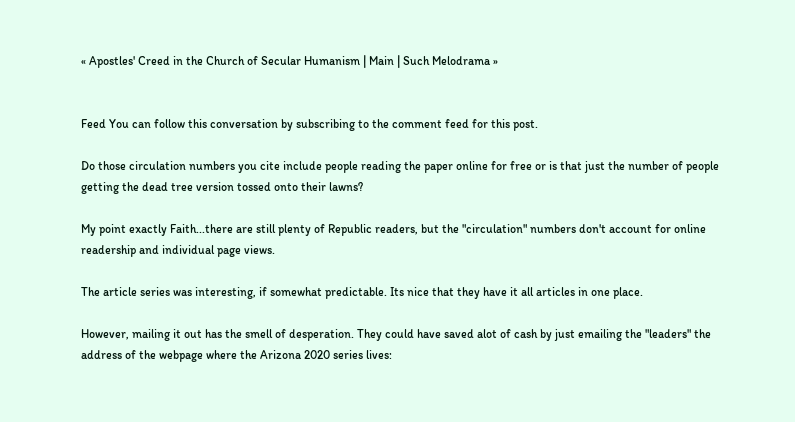« Apostles' Creed in the Church of Secular Humanism | Main | Such Melodrama »


Feed You can follow this conversation by subscribing to the comment feed for this post.

Do those circulation numbers you cite include people reading the paper online for free or is that just the number of people getting the dead tree version tossed onto their lawns?

My point exactly Faith...there are still plenty of Republic readers, but the "circulation" numbers don't account for online readership and individual page views.

The article series was interesting, if somewhat predictable. Its nice that they have it all articles in one place.

However, mailing it out has the smell of desperation. They could have saved alot of cash by just emailing the "leaders" the address of the webpage where the Arizona 2020 series lives: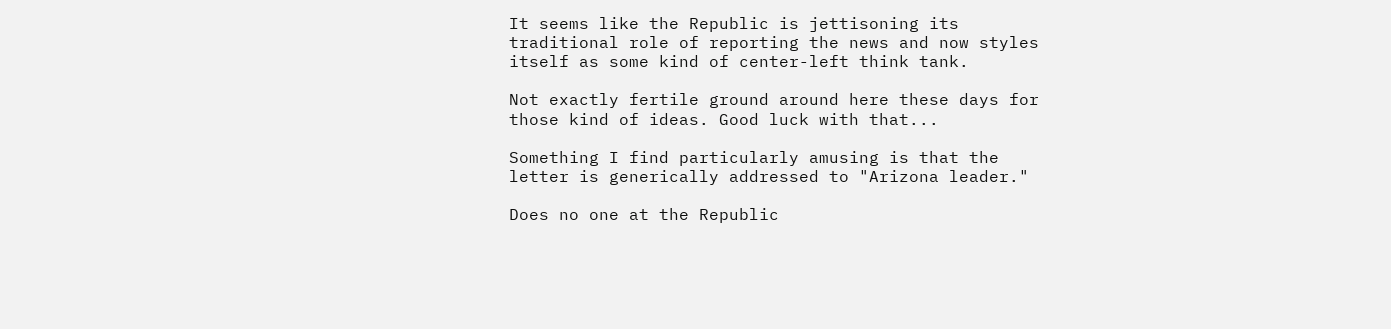It seems like the Republic is jettisoning its traditional role of reporting the news and now styles itself as some kind of center-left think tank.

Not exactly fertile ground around here these days for those kind of ideas. Good luck with that...

Something I find particularly amusing is that the letter is generically addressed to "Arizona leader."

Does no one at the Republic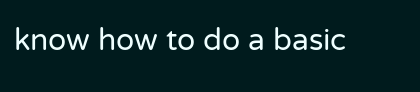know how to do a basic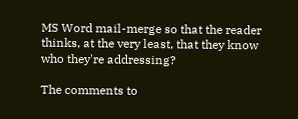MS Word mail-merge so that the reader thinks, at the very least, that they know who they're addressing?

The comments to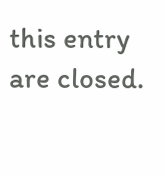this entry are closed.